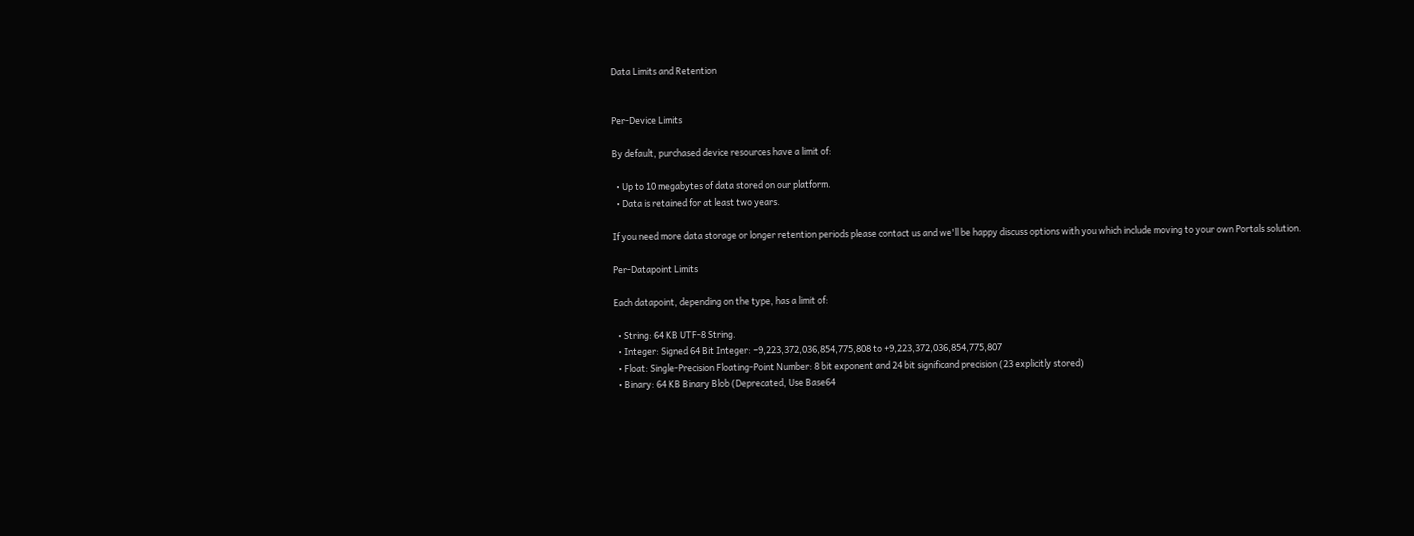Data Limits and Retention


Per-Device Limits

By default, purchased device resources have a limit of:

  • Up to 10 megabytes of data stored on our platform.
  • Data is retained for at least two years.

If you need more data storage or longer retention periods please contact us and we'll be happy discuss options with you which include moving to your own Portals solution.

Per-Datapoint Limits

Each datapoint, depending on the type, has a limit of:

  • String: 64 KB UTF-8 String.
  • Integer: Signed 64 Bit Integer: −9,223,372,036,854,775,808 to +9,223,372,036,854,775,807
  • Float: Single-Precision Floating-Point Number: 8 bit exponent and 24 bit significand precision (23 explicitly stored)
  • Binary: 64 KB Binary Blob (Deprecated, Use Base64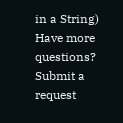in a String)
Have more questions? Submit a request